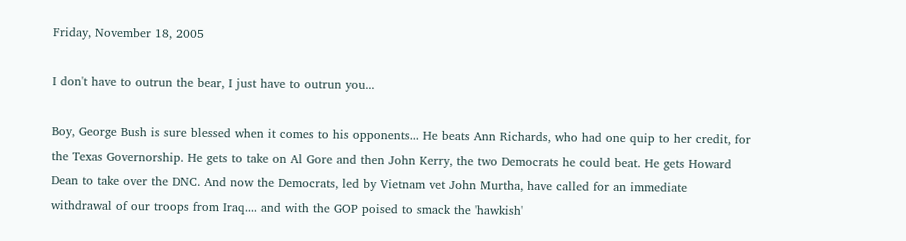Friday, November 18, 2005

I don't have to outrun the bear, I just have to outrun you...

Boy, George Bush is sure blessed when it comes to his opponents... He beats Ann Richards, who had one quip to her credit, for the Texas Governorship. He gets to take on Al Gore and then John Kerry, the two Democrats he could beat. He gets Howard Dean to take over the DNC. And now the Democrats, led by Vietnam vet John Murtha, have called for an immediate withdrawal of our troops from Iraq.... and with the GOP poised to smack the 'hawkish'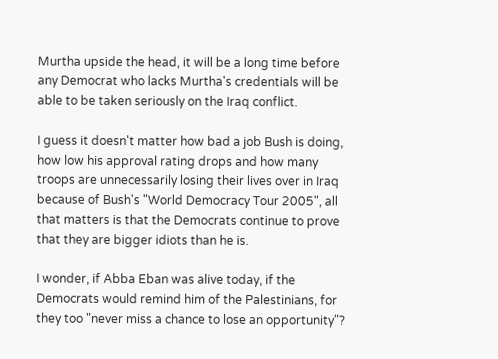Murtha upside the head, it will be a long time before any Democrat who lacks Murtha's credentials will be able to be taken seriously on the Iraq conflict.

I guess it doesn't matter how bad a job Bush is doing, how low his approval rating drops and how many troops are unnecessarily losing their lives over in Iraq because of Bush's "World Democracy Tour 2005", all that matters is that the Democrats continue to prove that they are bigger idiots than he is.

I wonder, if Abba Eban was alive today, if the Democrats would remind him of the Palestinians, for they too "never miss a chance to lose an opportunity"?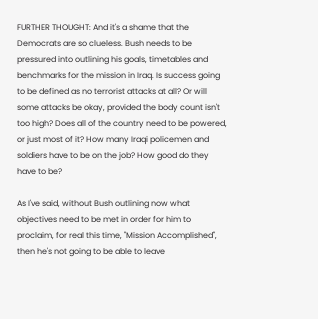FURTHER THOUGHT: And it's a shame that the Democrats are so clueless. Bush needs to be pressured into outlining his goals, timetables and benchmarks for the mission in Iraq. Is success going to be defined as no terrorist attacks at all? Or will some attacks be okay, provided the body count isn't too high? Does all of the country need to be powered, or just most of it? How many Iraqi policemen and soldiers have to be on the job? How good do they have to be?

As I've said, without Bush outlining now what objectives need to be met in order for him to proclaim, for real this time, "Mission Accomplished", then he's not going to be able to leave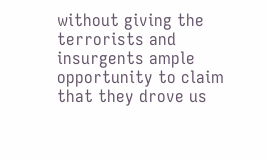without giving the terrorists and insurgents ample opportunity to claim that they drove us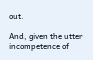out.

And, given the utter incompetence of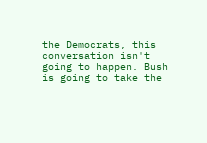the Democrats, this conversation isn't going to happen. Bush is going to take the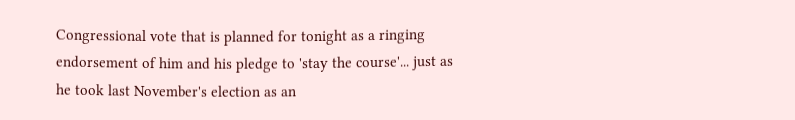Congressional vote that is planned for tonight as a ringing endorsement of him and his pledge to 'stay the course'... just as he took last November's election as an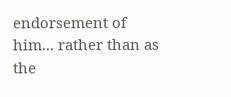endorsement of him... rather than as the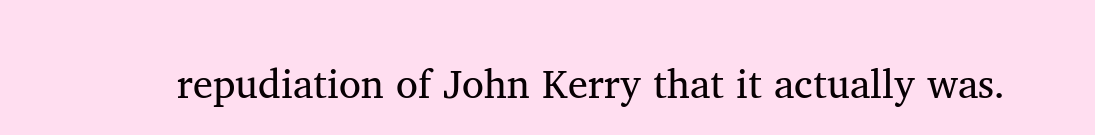repudiation of John Kerry that it actually was.